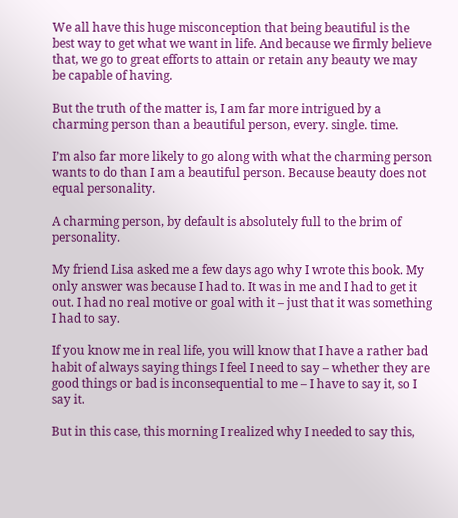We all have this huge misconception that being beautiful is the best way to get what we want in life. And because we firmly believe that, we go to great efforts to attain or retain any beauty we may be capable of having.

But the truth of the matter is, I am far more intrigued by a charming person than a beautiful person, every. single. time.

I’m also far more likely to go along with what the charming person wants to do than I am a beautiful person. Because beauty does not equal personality.

A charming person, by default is absolutely full to the brim of personality.

My friend Lisa asked me a few days ago why I wrote this book. My only answer was because I had to. It was in me and I had to get it out. I had no real motive or goal with it – just that it was something I had to say.

If you know me in real life, you will know that I have a rather bad habit of always saying things I feel I need to say – whether they are good things or bad is inconsequential to me – I have to say it, so I say it.

But in this case, this morning I realized why I needed to say this,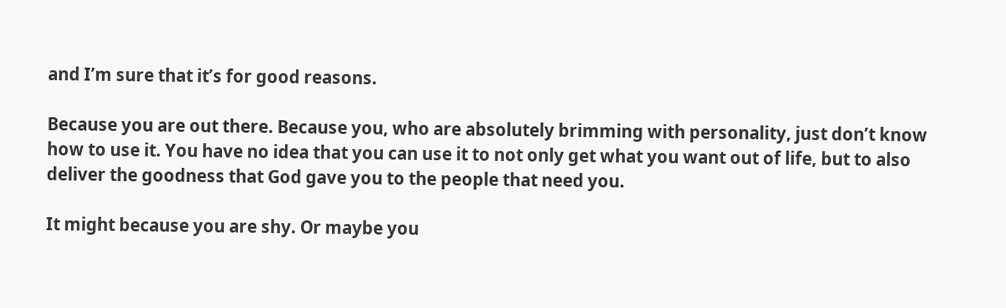and I’m sure that it’s for good reasons.

Because you are out there. Because you, who are absolutely brimming with personality, just don’t know how to use it. You have no idea that you can use it to not only get what you want out of life, but to also deliver the goodness that God gave you to the people that need you.

It might because you are shy. Or maybe you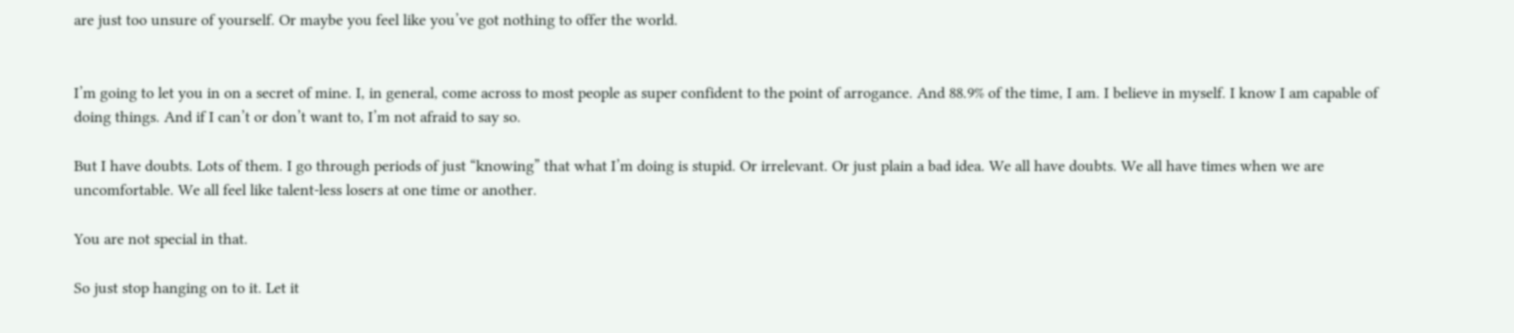are just too unsure of yourself. Or maybe you feel like you’ve got nothing to offer the world.


I’m going to let you in on a secret of mine. I, in general, come across to most people as super confident to the point of arrogance. And 88.9% of the time, I am. I believe in myself. I know I am capable of doing things. And if I can’t or don’t want to, I’m not afraid to say so.

But I have doubts. Lots of them. I go through periods of just “knowing” that what I’m doing is stupid. Or irrelevant. Or just plain a bad idea. We all have doubts. We all have times when we are uncomfortable. We all feel like talent-less losers at one time or another.

You are not special in that.

So just stop hanging on to it. Let it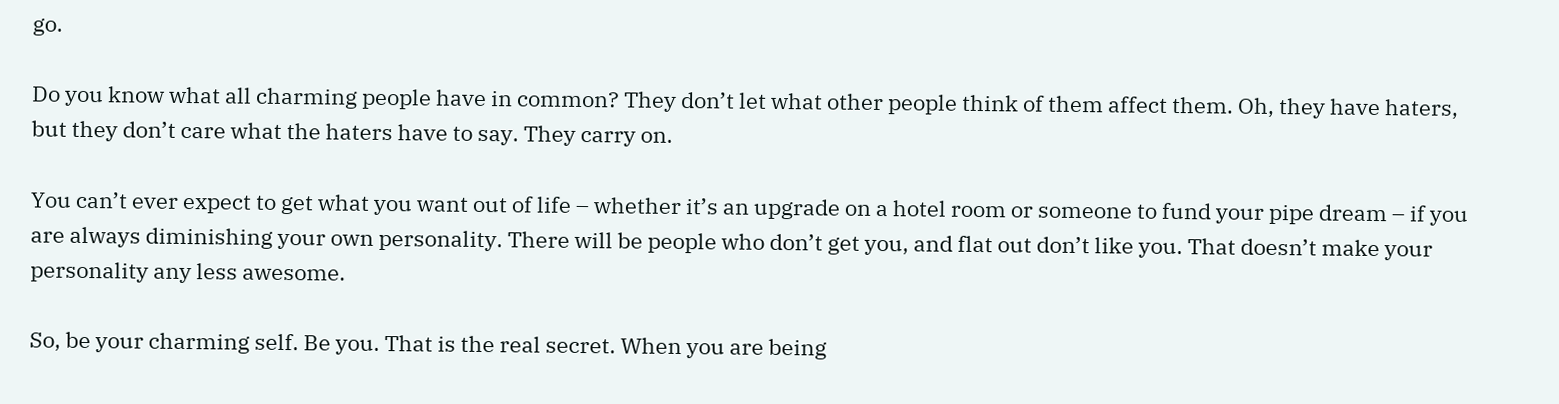go.

Do you know what all charming people have in common? They don’t let what other people think of them affect them. Oh, they have haters, but they don’t care what the haters have to say. They carry on.

You can’t ever expect to get what you want out of life – whether it’s an upgrade on a hotel room or someone to fund your pipe dream – if you are always diminishing your own personality. There will be people who don’t get you, and flat out don’t like you. That doesn’t make your personality any less awesome.

So, be your charming self. Be you. That is the real secret. When you are being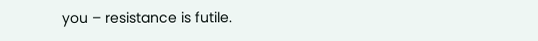you – resistance is futile.